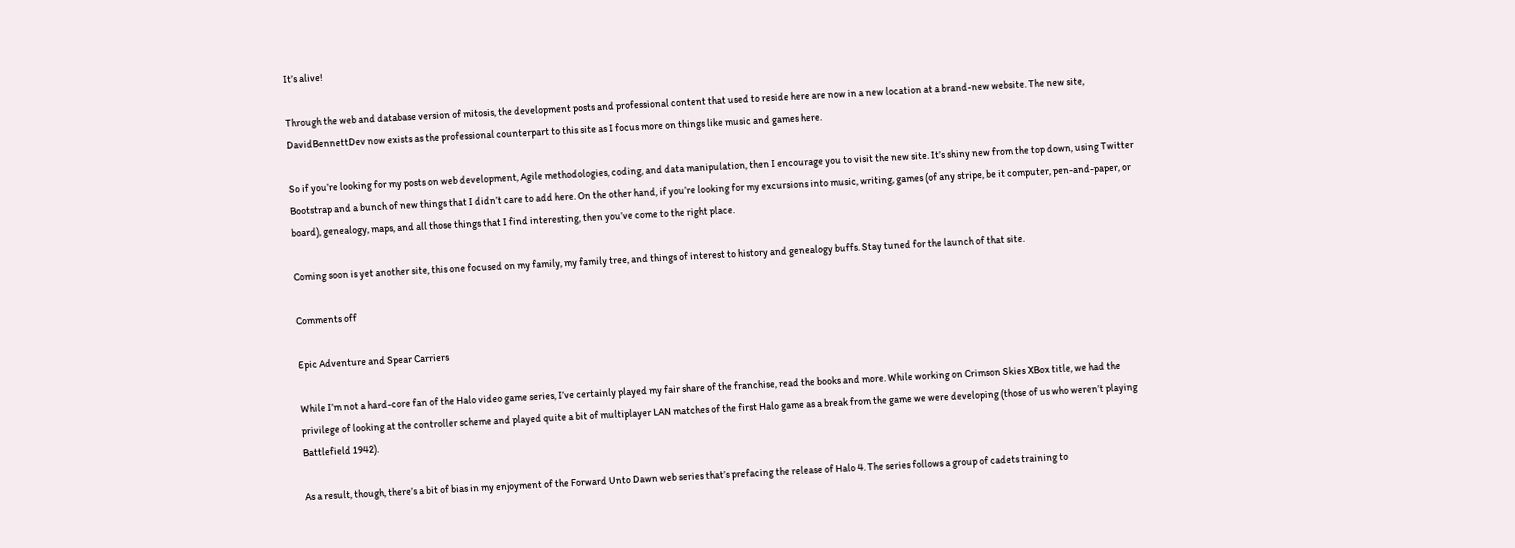It’s alive!

Through the web and database version of mitosis, the development posts and professional content that used to reside here are now in a new location at a brand-new website. The new site, DavidBennettDev now exists as the professional counterpart to this site as I focus more on things like music and games here.

So if you’re looking for my posts on web development, Agile methodologies, coding, and data manipulation, then I encourage you to visit the new site. It’s shiny new from the top down, using Twitter Bootstrap and a bunch of new things that I didn’t care to add here. On the other hand, if you’re looking for my excursions into music, writing, games (of any stripe, be it computer, pen-and-paper, or board), genealogy, maps, and all those things that I find interesting, then you’ve come to the right place.

Coming soon is yet another site, this one focused on my family, my family tree, and things of interest to history and genealogy buffs. Stay tuned for the launch of that site.

Comments off

Epic Adventure and Spear Carriers

While I’m not a hard-core fan of the Halo video game series, I’ve certainly played my fair share of the franchise, read the books and more. While working on Crimson Skies XBox title, we had the privilege of looking at the controller scheme and played quite a bit of multiplayer LAN matches of the first Halo game as a break from the game we were developing (those of us who weren’t playing Battlefield 1942).

As a result, though, there’s a bit of bias in my enjoyment of the Forward Unto Dawn web series that’s prefacing the release of Halo 4. The series follows a group of cadets training to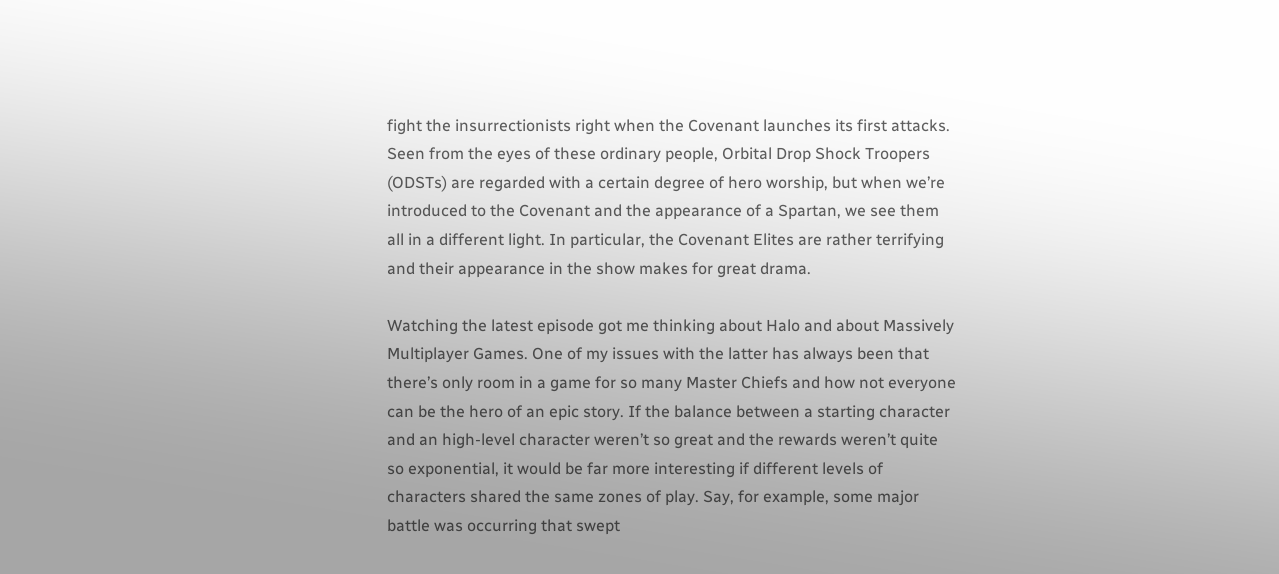fight the insurrectionists right when the Covenant launches its first attacks. Seen from the eyes of these ordinary people, Orbital Drop Shock Troopers (ODSTs) are regarded with a certain degree of hero worship, but when we’re introduced to the Covenant and the appearance of a Spartan, we see them all in a different light. In particular, the Covenant Elites are rather terrifying and their appearance in the show makes for great drama.

Watching the latest episode got me thinking about Halo and about Massively Multiplayer Games. One of my issues with the latter has always been that there’s only room in a game for so many Master Chiefs and how not everyone can be the hero of an epic story. If the balance between a starting character and an high-level character weren’t so great and the rewards weren’t quite so exponential, it would be far more interesting if different levels of characters shared the same zones of play. Say, for example, some major battle was occurring that swept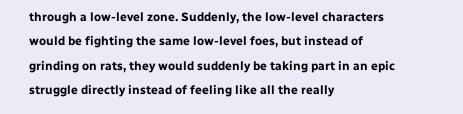through a low-level zone. Suddenly, the low-level characters would be fighting the same low-level foes, but instead of grinding on rats, they would suddenly be taking part in an epic struggle directly instead of feeling like all the really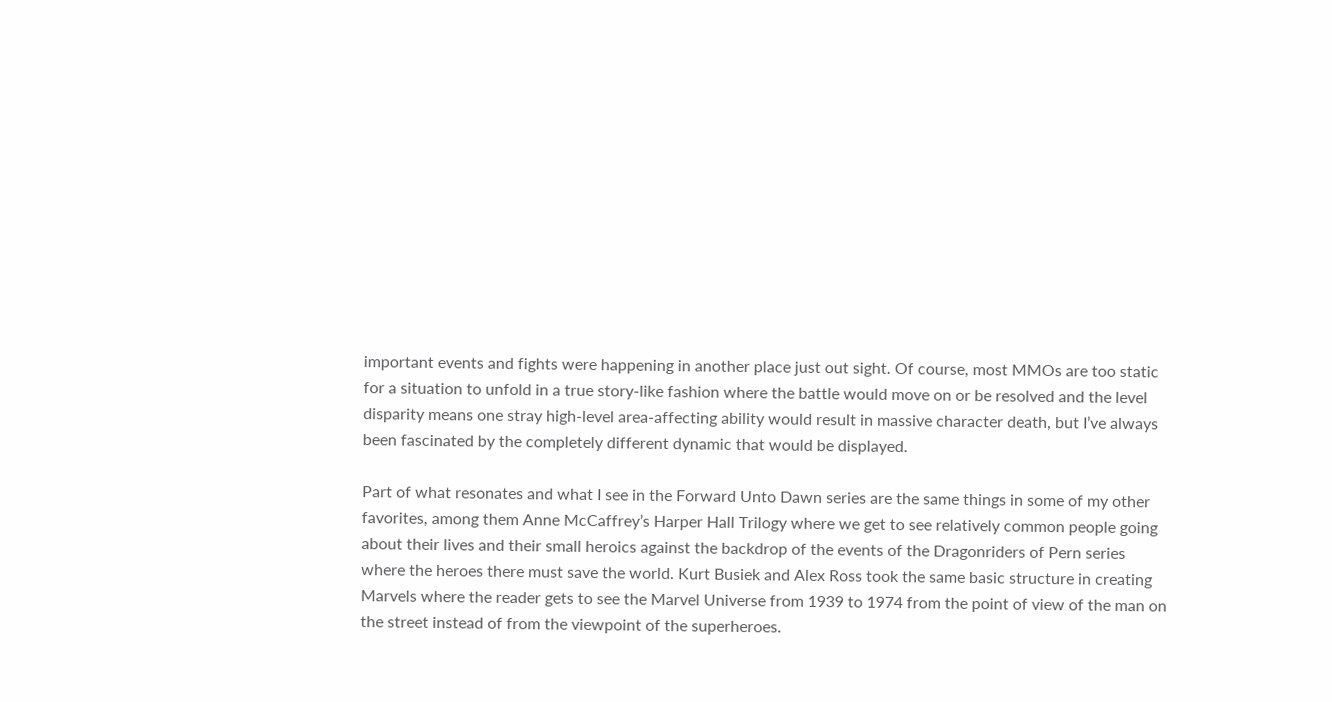important events and fights were happening in another place just out sight. Of course, most MMOs are too static for a situation to unfold in a true story-like fashion where the battle would move on or be resolved and the level disparity means one stray high-level area-affecting ability would result in massive character death, but I’ve always been fascinated by the completely different dynamic that would be displayed.

Part of what resonates and what I see in the Forward Unto Dawn series are the same things in some of my other favorites, among them Anne McCaffrey’s Harper Hall Trilogy where we get to see relatively common people going about their lives and their small heroics against the backdrop of the events of the Dragonriders of Pern series where the heroes there must save the world. Kurt Busiek and Alex Ross took the same basic structure in creating Marvels where the reader gets to see the Marvel Universe from 1939 to 1974 from the point of view of the man on the street instead of from the viewpoint of the superheroes.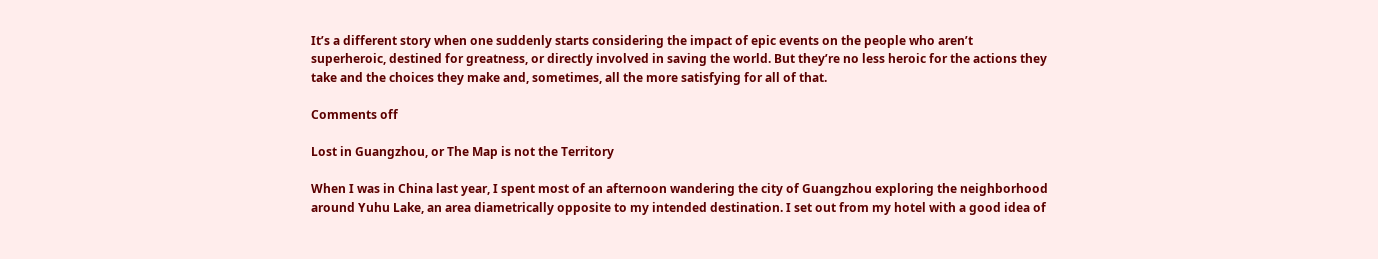It’s a different story when one suddenly starts considering the impact of epic events on the people who aren’t superheroic, destined for greatness, or directly involved in saving the world. But they’re no less heroic for the actions they take and the choices they make and, sometimes, all the more satisfying for all of that.

Comments off

Lost in Guangzhou, or The Map is not the Territory

When I was in China last year, I spent most of an afternoon wandering the city of Guangzhou exploring the neighborhood around Yuhu Lake, an area diametrically opposite to my intended destination. I set out from my hotel with a good idea of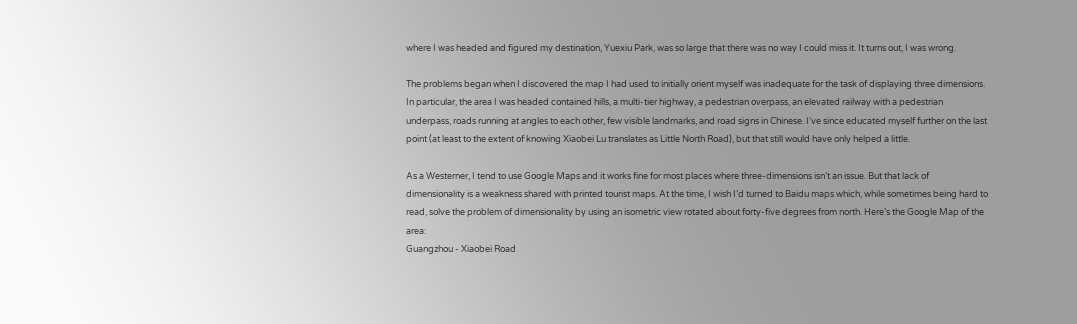where I was headed and figured my destination, Yuexiu Park, was so large that there was no way I could miss it. It turns out, I was wrong.

The problems began when I discovered the map I had used to initially orient myself was inadequate for the task of displaying three dimensions. In particular, the area I was headed contained hills, a multi-tier highway, a pedestrian overpass, an elevated railway with a pedestrian underpass, roads running at angles to each other, few visible landmarks, and road signs in Chinese. I’ve since educated myself further on the last point (at least to the extent of knowing Xiaobei Lu translates as Little North Road), but that still would have only helped a little.

As a Westerner, I tend to use Google Maps and it works fine for most places where three-dimensions isn’t an issue. But that lack of dimensionality is a weakness shared with printed tourist maps. At the time, I wish I’d turned to Baidu maps which, while sometimes being hard to read, solve the problem of dimensionality by using an isometric view rotated about forty-five degrees from north. Here’s the Google Map of the area:
Guangzhou - Xiaobei Road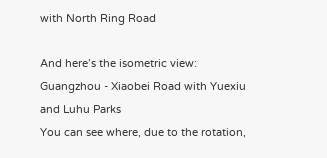with North Ring Road

And here’s the isometric view:
Guangzhou - Xiaobei Road with Yuexiu and Luhu Parks
You can see where, due to the rotation,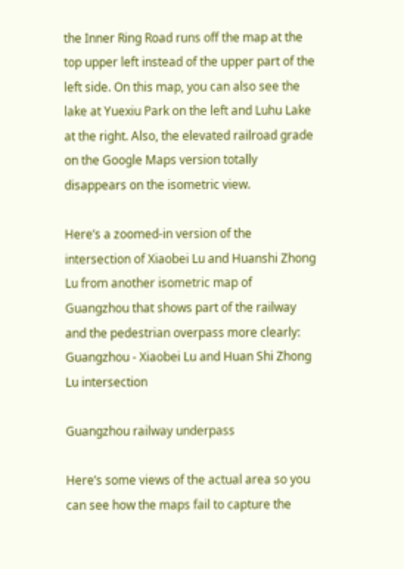the Inner Ring Road runs off the map at the top upper left instead of the upper part of the left side. On this map, you can also see the lake at Yuexiu Park on the left and Luhu Lake at the right. Also, the elevated railroad grade on the Google Maps version totally disappears on the isometric view.

Here’s a zoomed-in version of the intersection of Xiaobei Lu and Huanshi Zhong Lu from another isometric map of Guangzhou that shows part of the railway and the pedestrian overpass more clearly:
Guangzhou - Xiaobei Lu and Huan Shi Zhong Lu intersection

Guangzhou railway underpass

Here’s some views of the actual area so you can see how the maps fail to capture the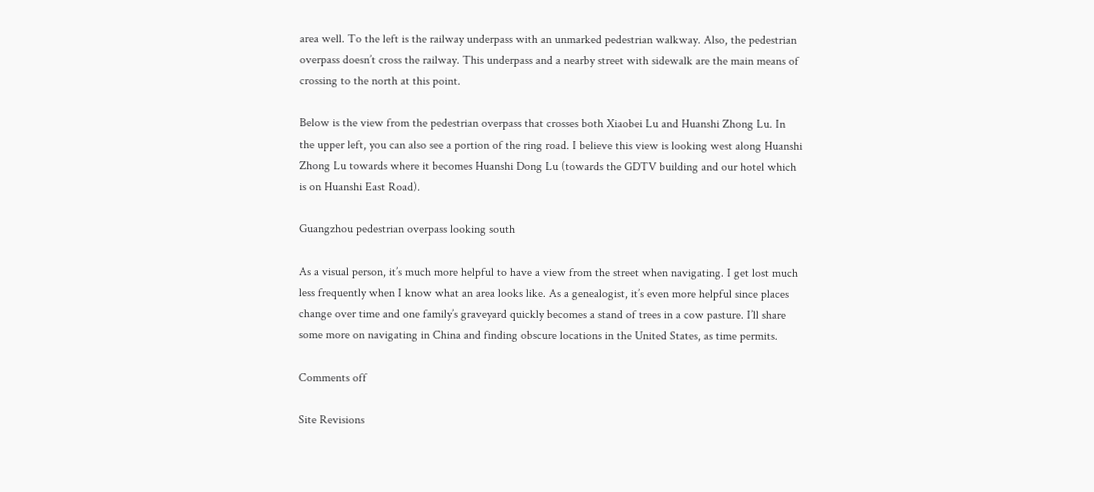area well. To the left is the railway underpass with an unmarked pedestrian walkway. Also, the pedestrian overpass doesn’t cross the railway. This underpass and a nearby street with sidewalk are the main means of crossing to the north at this point.

Below is the view from the pedestrian overpass that crosses both Xiaobei Lu and Huanshi Zhong Lu. In the upper left, you can also see a portion of the ring road. I believe this view is looking west along Huanshi Zhong Lu towards where it becomes Huanshi Dong Lu (towards the GDTV building and our hotel which is on Huanshi East Road).

Guangzhou pedestrian overpass looking south

As a visual person, it’s much more helpful to have a view from the street when navigating. I get lost much less frequently when I know what an area looks like. As a genealogist, it’s even more helpful since places change over time and one family’s graveyard quickly becomes a stand of trees in a cow pasture. I’ll share some more on navigating in China and finding obscure locations in the United States, as time permits.

Comments off

Site Revisions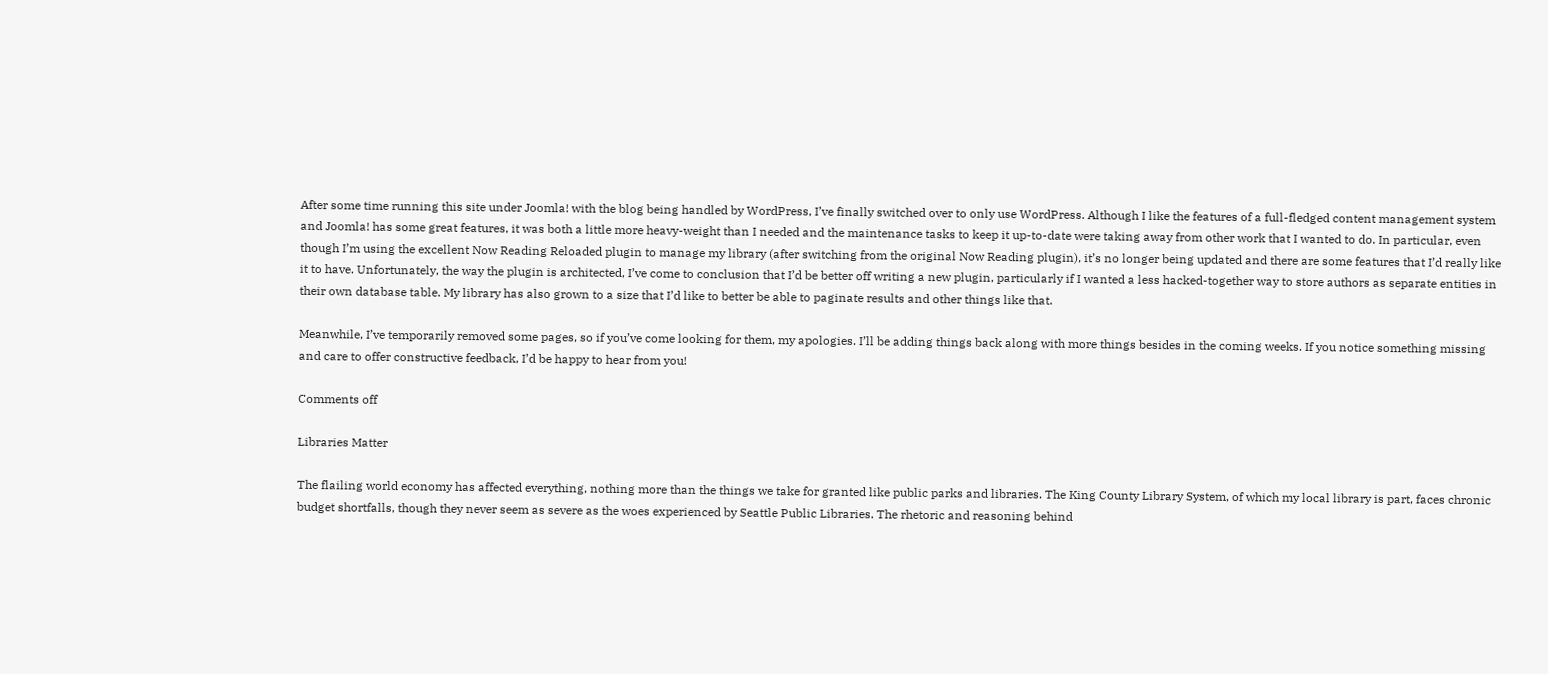After some time running this site under Joomla! with the blog being handled by WordPress, I’ve finally switched over to only use WordPress. Although I like the features of a full-fledged content management system and Joomla! has some great features, it was both a little more heavy-weight than I needed and the maintenance tasks to keep it up-to-date were taking away from other work that I wanted to do. In particular, even though I’m using the excellent Now Reading Reloaded plugin to manage my library (after switching from the original Now Reading plugin), it’s no longer being updated and there are some features that I’d really like it to have. Unfortunately, the way the plugin is architected, I’ve come to conclusion that I’d be better off writing a new plugin, particularly if I wanted a less hacked-together way to store authors as separate entities in their own database table. My library has also grown to a size that I’d like to better be able to paginate results and other things like that.

Meanwhile, I’ve temporarily removed some pages, so if you’ve come looking for them, my apologies. I’ll be adding things back along with more things besides in the coming weeks. If you notice something missing and care to offer constructive feedback, I’d be happy to hear from you!

Comments off

Libraries Matter

The flailing world economy has affected everything, nothing more than the things we take for granted like public parks and libraries. The King County Library System, of which my local library is part, faces chronic budget shortfalls, though they never seem as severe as the woes experienced by Seattle Public Libraries. The rhetoric and reasoning behind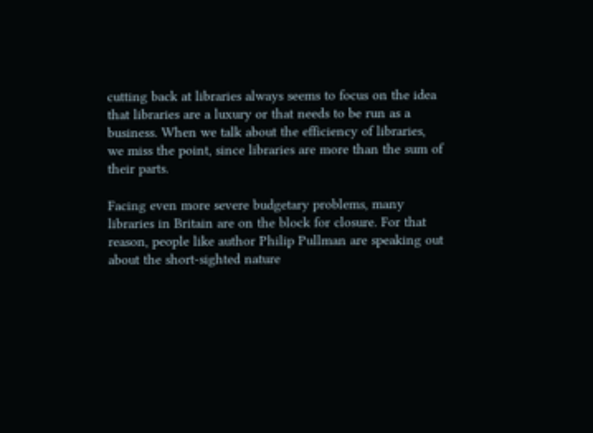cutting back at libraries always seems to focus on the idea that libraries are a luxury or that needs to be run as a business. When we talk about the efficiency of libraries, we miss the point, since libraries are more than the sum of their parts.

Facing even more severe budgetary problems, many libraries in Britain are on the block for closure. For that reason, people like author Philip Pullman are speaking out about the short-sighted nature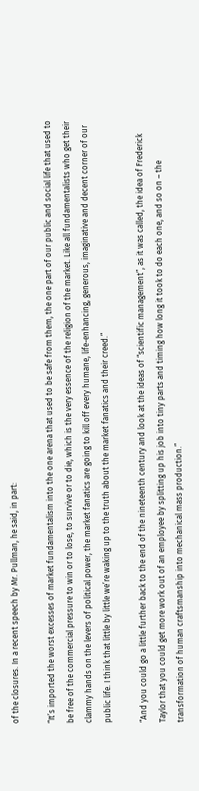of the closures. In a recent speech by Mr. Pullman, he said, in part:

“It’s imported the worst excesses of market fundamentalism into the one arena that used to be safe from them, the one part of our public and social life that used to be free of the commercial pressure to win or to lose, to survive or to die, which is the very essence of the religion of the market. Like all fundamentalists who get their clammy hands on the levers of political power, the market fanatics are going to kill off every humane, life-enhancing, generous, imaginative and decent corner of our public life. I think that little by little we’re waking up to the truth about the market fanatics and their creed.”

“And you could go a little further back to the end of the nineteenth century and look at the ideas of “scientific management”, as it was called, the idea of Frederick Taylor that you could get more work out of an employee by splitting up his job into tiny parts and timing how long it took to do each one, and so on – the transformation of human craftsmanship into mechanical mass production.”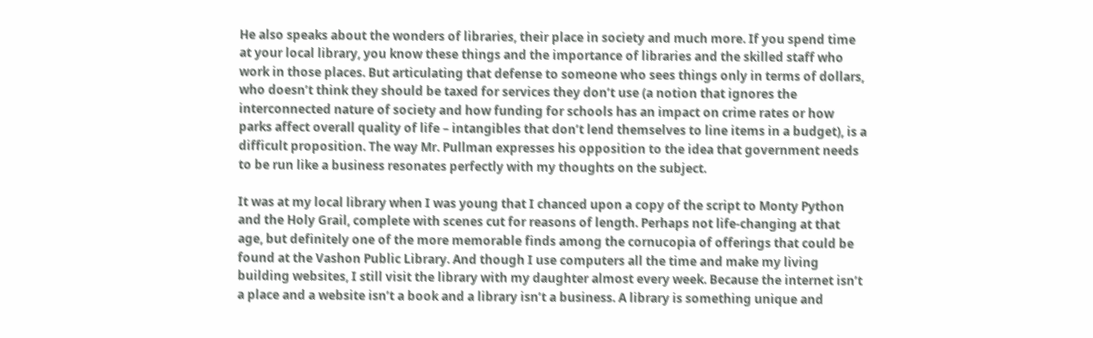He also speaks about the wonders of libraries, their place in society and much more. If you spend time at your local library, you know these things and the importance of libraries and the skilled staff who work in those places. But articulating that defense to someone who sees things only in terms of dollars, who doesn’t think they should be taxed for services they don’t use (a notion that ignores the interconnected nature of society and how funding for schools has an impact on crime rates or how parks affect overall quality of life – intangibles that don’t lend themselves to line items in a budget), is a difficult proposition. The way Mr. Pullman expresses his opposition to the idea that government needs to be run like a business resonates perfectly with my thoughts on the subject.

It was at my local library when I was young that I chanced upon a copy of the script to Monty Python and the Holy Grail, complete with scenes cut for reasons of length. Perhaps not life-changing at that age, but definitely one of the more memorable finds among the cornucopia of offerings that could be found at the Vashon Public Library. And though I use computers all the time and make my living building websites, I still visit the library with my daughter almost every week. Because the internet isn’t a place and a website isn’t a book and a library isn’t a business. A library is something unique and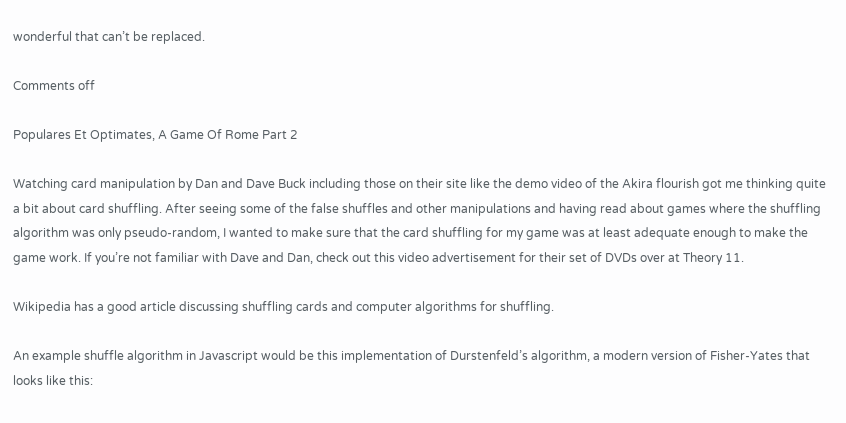wonderful that can’t be replaced.

Comments off

Populares Et Optimates, A Game Of Rome Part 2

Watching card manipulation by Dan and Dave Buck including those on their site like the demo video of the Akira flourish got me thinking quite a bit about card shuffling. After seeing some of the false shuffles and other manipulations and having read about games where the shuffling algorithm was only pseudo-random, I wanted to make sure that the card shuffling for my game was at least adequate enough to make the game work. If you’re not familiar with Dave and Dan, check out this video advertisement for their set of DVDs over at Theory 11.

Wikipedia has a good article discussing shuffling cards and computer algorithms for shuffling.

An example shuffle algorithm in Javascript would be this implementation of Durstenfeld’s algorithm, a modern version of Fisher-Yates that looks like this: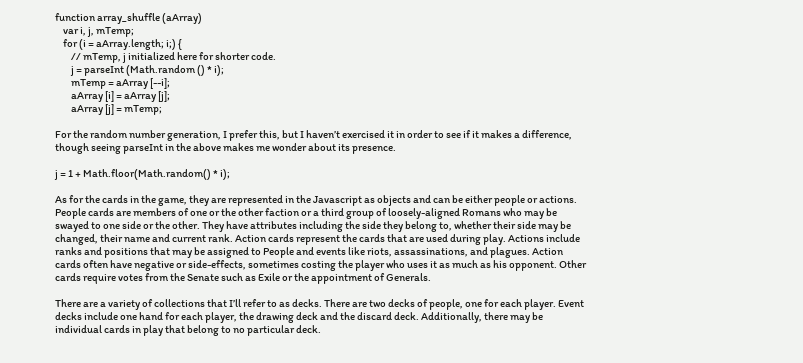function array_shuffle (aArray)
    var i, j, mTemp;
    for (i = aArray.length; i;) {
        // mTemp, j initialized here for shorter code.
        j = parseInt (Math.random () * i);
        mTemp = aArray [--i];
        aArray [i] = aArray [j];
        aArray [j] = mTemp;

For the random number generation, I prefer this, but I haven’t exercised it in order to see if it makes a difference, though seeing parseInt in the above makes me wonder about its presence.

j = 1 + Math.floor(Math.random() * i);

As for the cards in the game, they are represented in the Javascript as objects and can be either people or actions. People cards are members of one or the other faction or a third group of loosely-aligned Romans who may be swayed to one side or the other. They have attributes including the side they belong to, whether their side may be changed, their name and current rank. Action cards represent the cards that are used during play. Actions include ranks and positions that may be assigned to People and events like riots, assassinations, and plagues. Action cards often have negative or side-effects, sometimes costing the player who uses it as much as his opponent. Other cards require votes from the Senate such as Exile or the appointment of Generals.

There are a variety of collections that I’ll refer to as decks. There are two decks of people, one for each player. Event decks include one hand for each player, the drawing deck and the discard deck. Additionally, there may be individual cards in play that belong to no particular deck.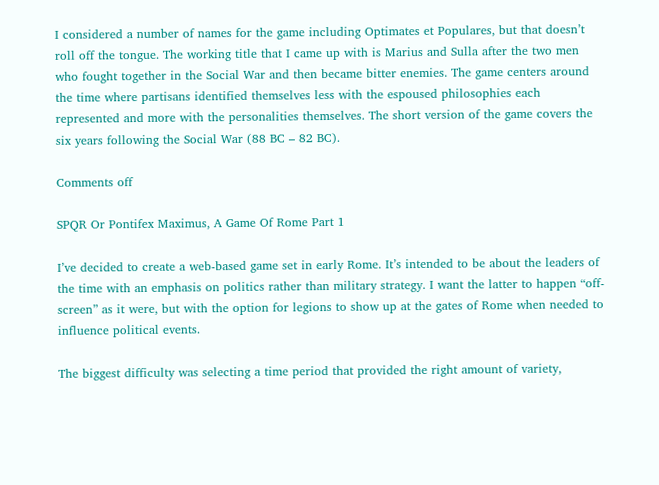I considered a number of names for the game including Optimates et Populares, but that doesn’t roll off the tongue. The working title that I came up with is Marius and Sulla after the two men who fought together in the Social War and then became bitter enemies. The game centers around the time where partisans identified themselves less with the espoused philosophies each represented and more with the personalities themselves. The short version of the game covers the six years following the Social War (88 BC – 82 BC).

Comments off

SPQR Or Pontifex Maximus, A Game Of Rome Part 1

I’ve decided to create a web-based game set in early Rome. It’s intended to be about the leaders of the time with an emphasis on politics rather than military strategy. I want the latter to happen “off-screen” as it were, but with the option for legions to show up at the gates of Rome when needed to influence political events.

The biggest difficulty was selecting a time period that provided the right amount of variety,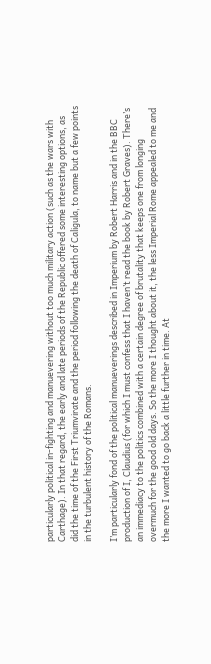particularly political in-fighting and manuevering without too much military action (such as the wars with Carthage). In that regard, the early and late periods of the Republic offered some interesting options, as did the time of the First Triumvirate and the period following the death of Caligula, to name but a few points in the turbulent history of the Romans.

I’m particularly fond of the political manueverings described in Imperium by Robert Harris and in the BBC production of I, Claudius (for which I must confess that I haven’t read the book by Robert Graves). There’s an immediacy to the politics combined with a certain degree of brutality that keeps one from longing overmuch for the good old days. So the more I thought about it, the less Imperial Rome appealed to me and the more I wanted to go back a little further in time. At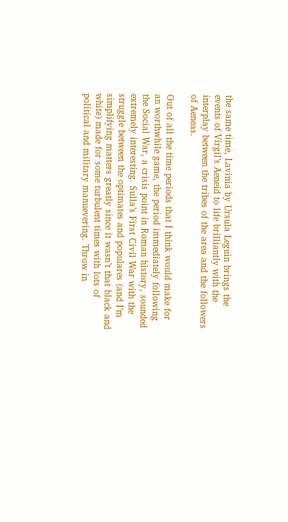the same time, Lavinia by Ursula Leguin brings the events of Virgil’s Aeneid to life brilliantly with the interplay between the tribes of the area and the followers of Aeneas.

Out of all the time periods that I think would make for an worthwhile game, the period immediately following the Social War, a crisis point in Roman history, sounded extremely interesting. Sulla’s First Civil War with the struggle between the optimates and populares (and I’m simplifying matters greatly since it wasn’t that black and white) made for some turbulent times with lots of political and military manuevering. Throw in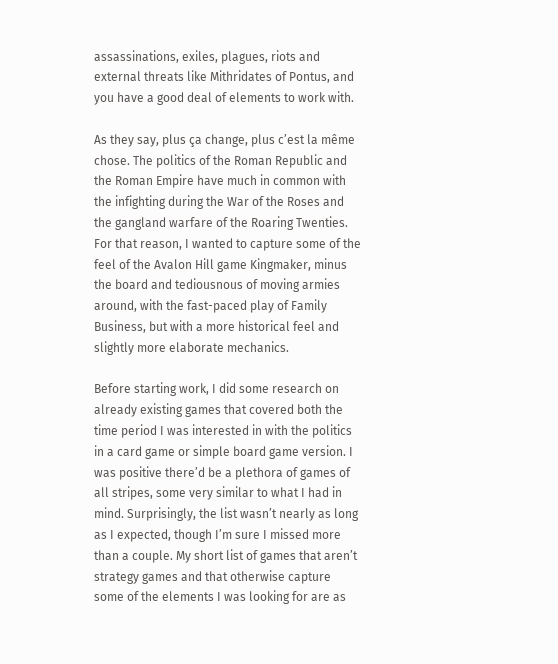assassinations, exiles, plagues, riots and external threats like Mithridates of Pontus, and you have a good deal of elements to work with.

As they say, plus ça change, plus c’est la même chose. The politics of the Roman Republic and the Roman Empire have much in common with the infighting during the War of the Roses and the gangland warfare of the Roaring Twenties. For that reason, I wanted to capture some of the feel of the Avalon Hill game Kingmaker, minus the board and tediousnous of moving armies around, with the fast-paced play of Family Business, but with a more historical feel and slightly more elaborate mechanics.

Before starting work, I did some research on already existing games that covered both the time period I was interested in with the politics in a card game or simple board game version. I was positive there’d be a plethora of games of all stripes, some very similar to what I had in mind. Surprisingly, the list wasn’t nearly as long as I expected, though I’m sure I missed more than a couple. My short list of games that aren’t strategy games and that otherwise capture some of the elements I was looking for are as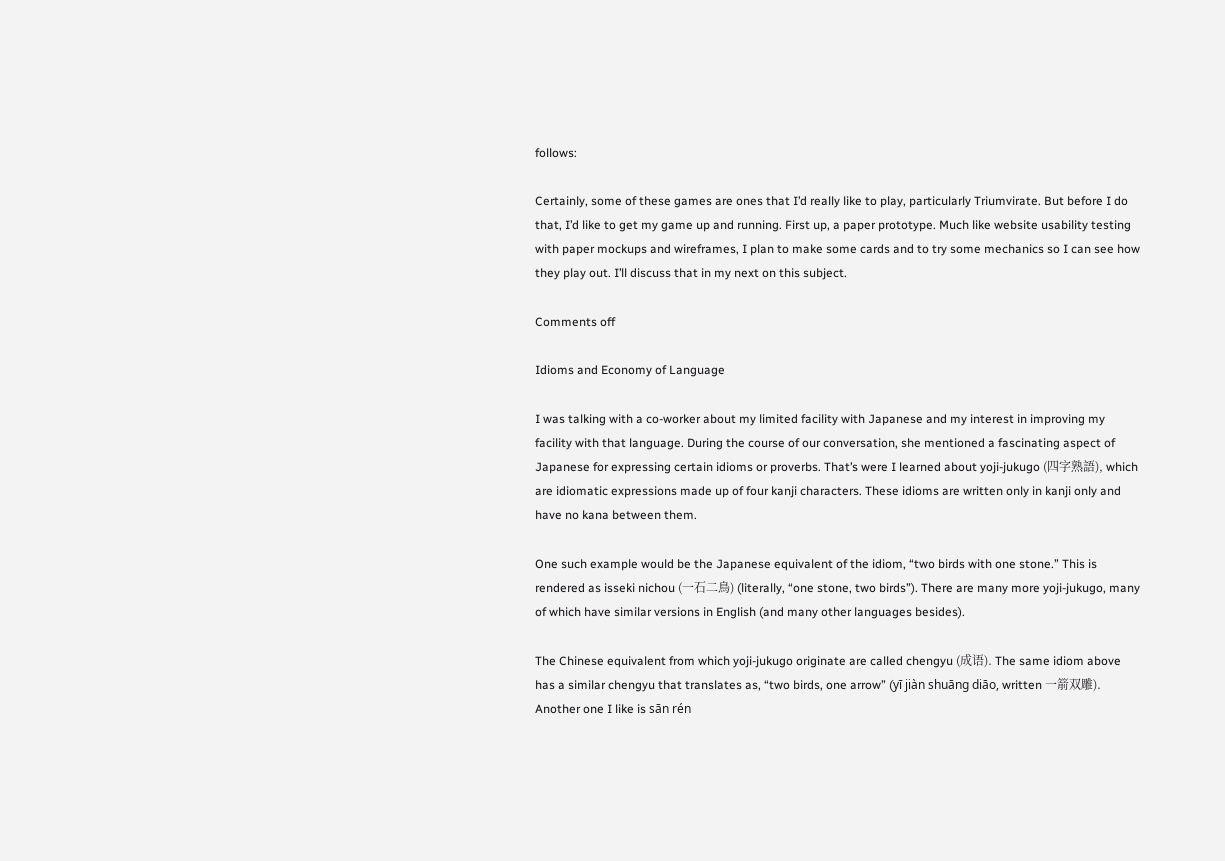follows:

Certainly, some of these games are ones that I’d really like to play, particularly Triumvirate. But before I do that, I’d like to get my game up and running. First up, a paper prototype. Much like website usability testing with paper mockups and wireframes, I plan to make some cards and to try some mechanics so I can see how they play out. I’ll discuss that in my next on this subject.

Comments off

Idioms and Economy of Language

I was talking with a co-worker about my limited facility with Japanese and my interest in improving my facility with that language. During the course of our conversation, she mentioned a fascinating aspect of Japanese for expressing certain idioms or proverbs. That’s were I learned about yoji-jukugo (四字熟語), which are idiomatic expressions made up of four kanji characters. These idioms are written only in kanji only and have no kana between them.

One such example would be the Japanese equivalent of the idiom, “two birds with one stone.” This is rendered as isseki nichou (一石二鳥) (literally, “one stone, two birds”). There are many more yoji-jukugo, many of which have similar versions in English (and many other languages besides).

The Chinese equivalent from which yoji-jukugo originate are called chengyu (成语). The same idiom above has a similar chengyu that translates as, “two birds, one arrow” (yī jiàn shuāng diāo, written 一箭双雕). Another one I like is sān rén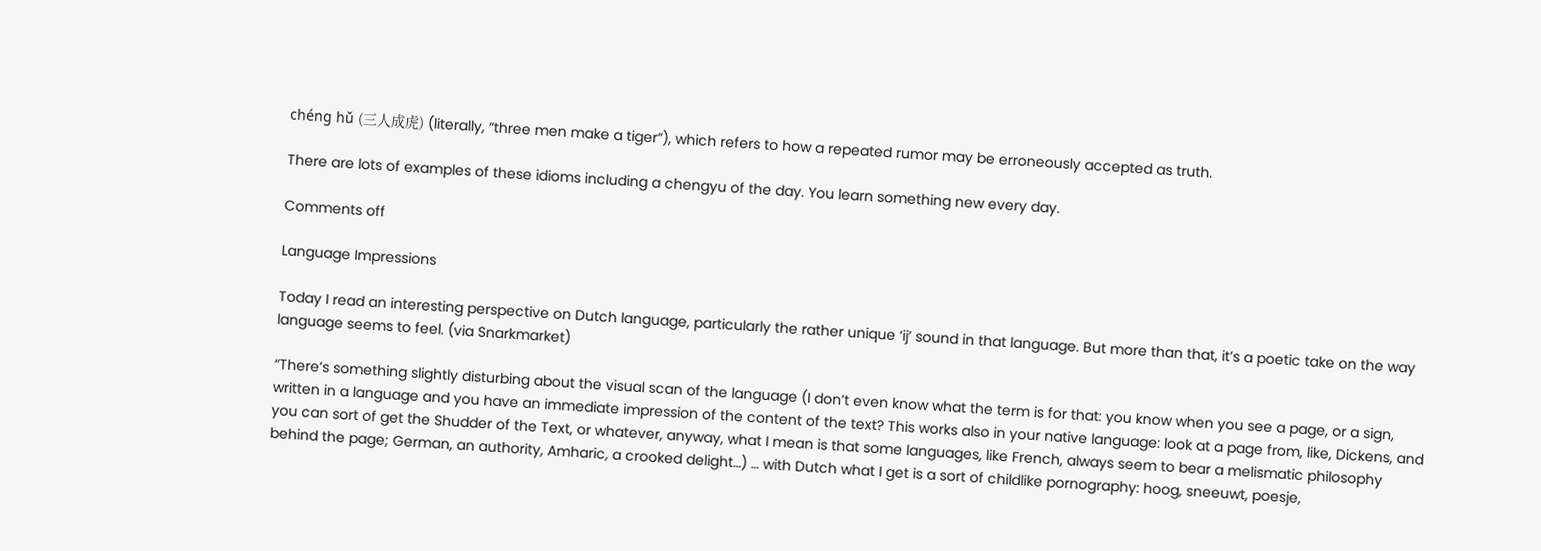chéng hǔ (三人成虎) (literally, “three men make a tiger“), which refers to how a repeated rumor may be erroneously accepted as truth.

There are lots of examples of these idioms including a chengyu of the day. You learn something new every day.

Comments off

Language Impressions

Today I read an interesting perspective on Dutch language, particularly the rather unique ‘ij’ sound in that language. But more than that, it’s a poetic take on the way language seems to feel. (via Snarkmarket)

“There’s something slightly disturbing about the visual scan of the language (I don’t even know what the term is for that: you know when you see a page, or a sign, written in a language and you have an immediate impression of the content of the text? This works also in your native language: look at a page from, like, Dickens, and you can sort of get the Shudder of the Text, or whatever, anyway, what I mean is that some languages, like French, always seem to bear a melismatic philosophy behind the page; German, an authority, Amharic, a crooked delight…) … with Dutch what I get is a sort of childlike pornography: hoog, sneeuwt, poesje,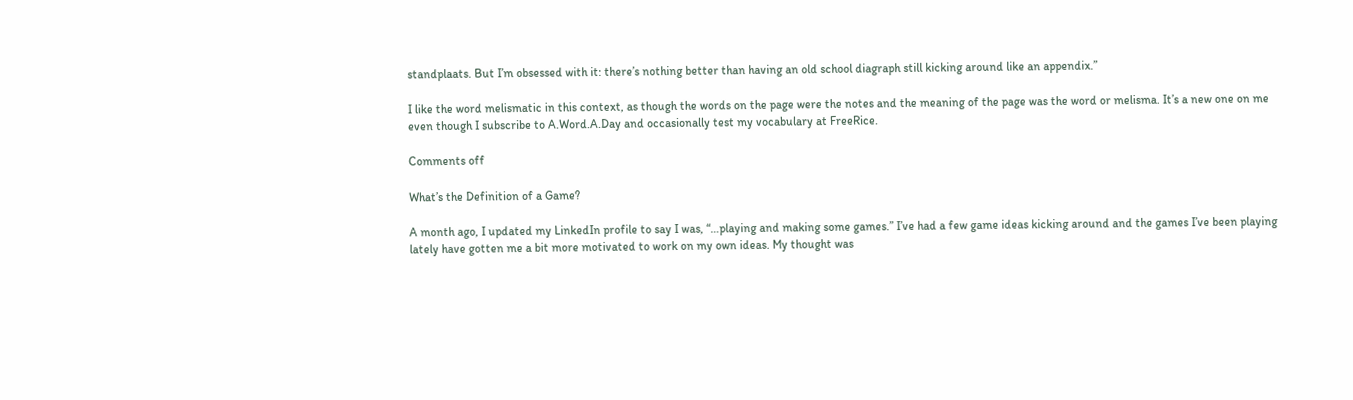standplaats. But I’m obsessed with it: there’s nothing better than having an old school diagraph still kicking around like an appendix.”

I like the word melismatic in this context, as though the words on the page were the notes and the meaning of the page was the word or melisma. It’s a new one on me even though I subscribe to A.Word.A.Day and occasionally test my vocabulary at FreeRice.

Comments off

What’s the Definition of a Game?

A month ago, I updated my LinkedIn profile to say I was, “…playing and making some games.” I’ve had a few game ideas kicking around and the games I’ve been playing lately have gotten me a bit more motivated to work on my own ideas. My thought was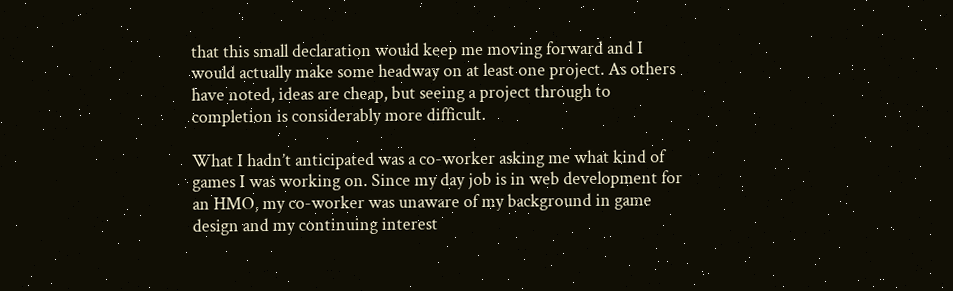that this small declaration would keep me moving forward and I would actually make some headway on at least one project. As others have noted, ideas are cheap, but seeing a project through to completion is considerably more difficult.

What I hadn’t anticipated was a co-worker asking me what kind of games I was working on. Since my day job is in web development for an HMO, my co-worker was unaware of my background in game design and my continuing interest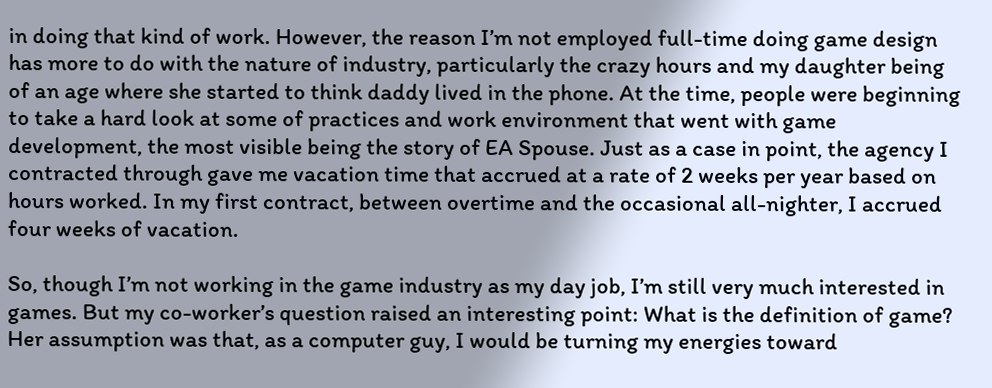in doing that kind of work. However, the reason I’m not employed full-time doing game design has more to do with the nature of industry, particularly the crazy hours and my daughter being of an age where she started to think daddy lived in the phone. At the time, people were beginning to take a hard look at some of practices and work environment that went with game development, the most visible being the story of EA Spouse. Just as a case in point, the agency I contracted through gave me vacation time that accrued at a rate of 2 weeks per year based on hours worked. In my first contract, between overtime and the occasional all-nighter, I accrued four weeks of vacation.

So, though I’m not working in the game industry as my day job, I’m still very much interested in games. But my co-worker’s question raised an interesting point: What is the definition of game? Her assumption was that, as a computer guy, I would be turning my energies toward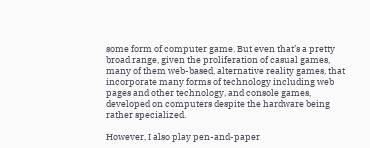some form of computer game. But even that’s a pretty broad range, given the proliferation of casual games, many of them web-based, alternative reality games, that incorporate many forms of technology including web pages and other technology, and console games, developed on computers despite the hardware being rather specialized.

However, I also play pen-and-paper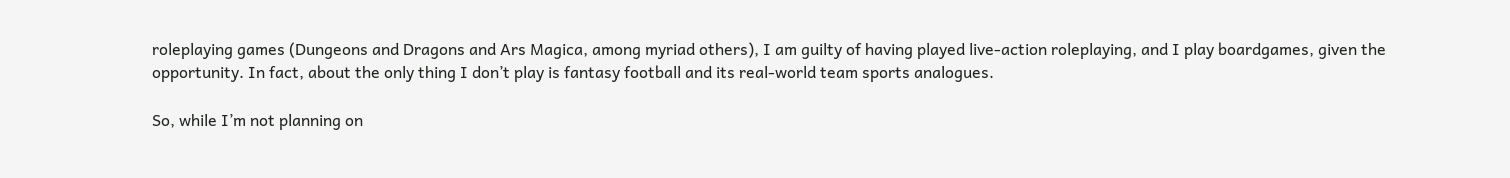roleplaying games (Dungeons and Dragons and Ars Magica, among myriad others), I am guilty of having played live-action roleplaying, and I play boardgames, given the opportunity. In fact, about the only thing I don’t play is fantasy football and its real-world team sports analogues.

So, while I’m not planning on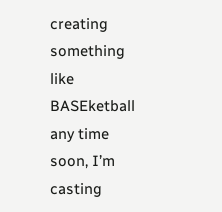creating something like BASEketball any time soon, I’m casting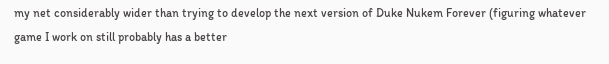my net considerably wider than trying to develop the next version of Duke Nukem Forever (figuring whatever game I work on still probably has a better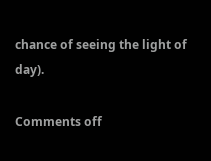chance of seeing the light of day).

Comments off